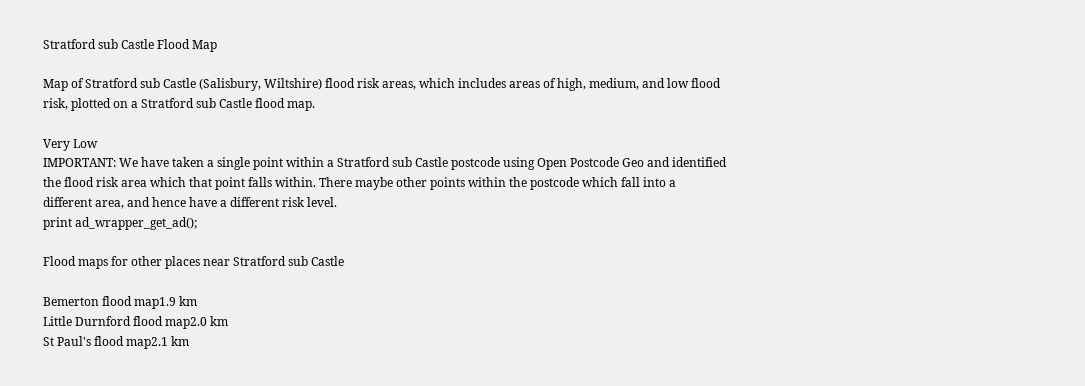Stratford sub Castle Flood Map

Map of Stratford sub Castle (Salisbury, Wiltshire) flood risk areas, which includes areas of high, medium, and low flood risk, plotted on a Stratford sub Castle flood map.

Very Low
IMPORTANT: We have taken a single point within a Stratford sub Castle postcode using Open Postcode Geo and identified the flood risk area which that point falls within. There maybe other points within the postcode which fall into a different area, and hence have a different risk level.
print ad_wrapper_get_ad();

Flood maps for other places near Stratford sub Castle

Bemerton flood map1.9 km
Little Durnford flood map2.0 km
St Paul's flood map2.1 km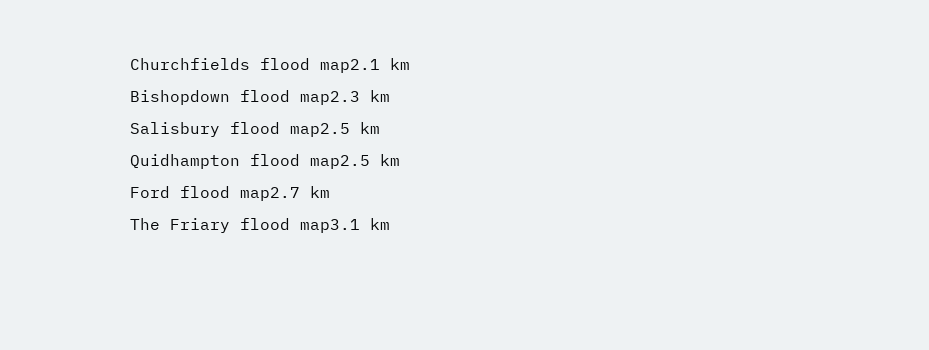Churchfields flood map2.1 km
Bishopdown flood map2.3 km
Salisbury flood map2.5 km
Quidhampton flood map2.5 km
Ford flood map2.7 km
The Friary flood map3.1 km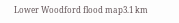Lower Woodford flood map3.1 km